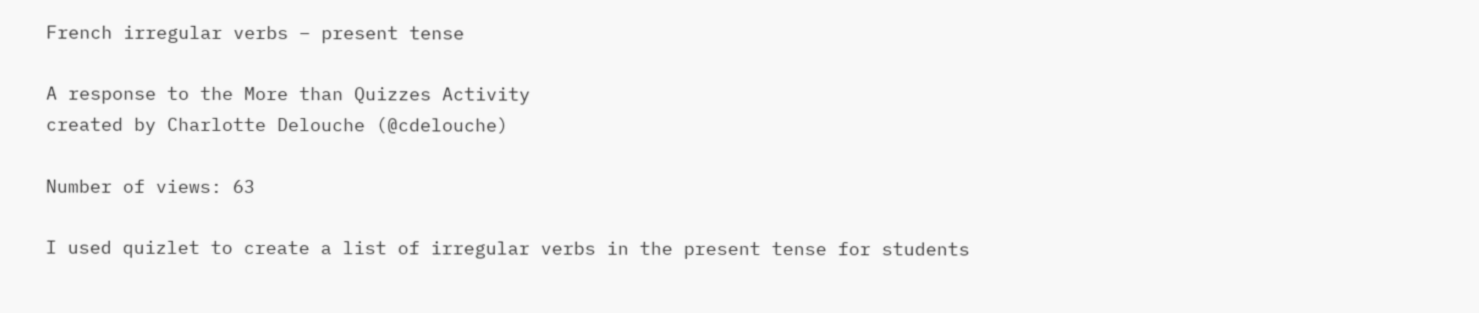French irregular verbs – present tense

A response to the More than Quizzes Activity
created by Charlotte Delouche (@cdelouche)

Number of views: 63

I used quizlet to create a list of irregular verbs in the present tense for students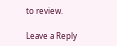to review.

Leave a Reply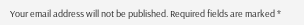Your email address will not be published. Required fields are marked *